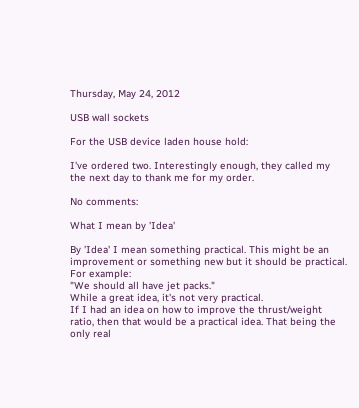Thursday, May 24, 2012

USB wall sockets

For the USB device laden house hold:

I've ordered two. Interestingly enough, they called my the next day to thank me for my order.

No comments:

What I mean by 'Idea'

By 'Idea' I mean something practical. This might be an improvement or something new but it should be practical.
For example:
"We should all have jet packs."
While a great idea, it's not very practical.
If I had an idea on how to improve the thrust/weight ratio, then that would be a practical idea. That being the only real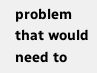problem that would need to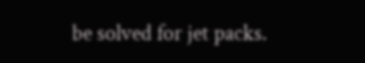be solved for jet packs.